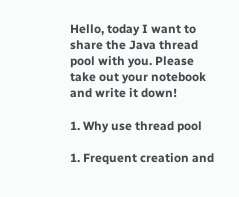Hello, today I want to share the Java thread pool with you. Please take out your notebook and write it down!

1. Why use thread pool

1. Frequent creation and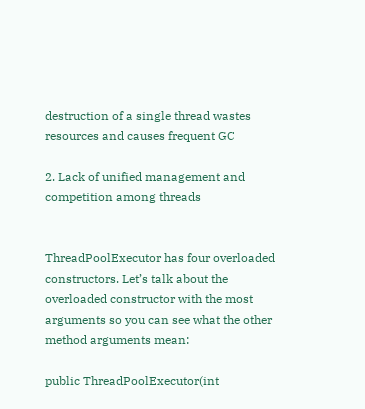destruction of a single thread wastes resources and causes frequent GC

2. Lack of unified management and competition among threads


ThreadPoolExecutor has four overloaded constructors. Let’s talk about the overloaded constructor with the most arguments so you can see what the other method arguments mean:

public ThreadPoolExecutor(int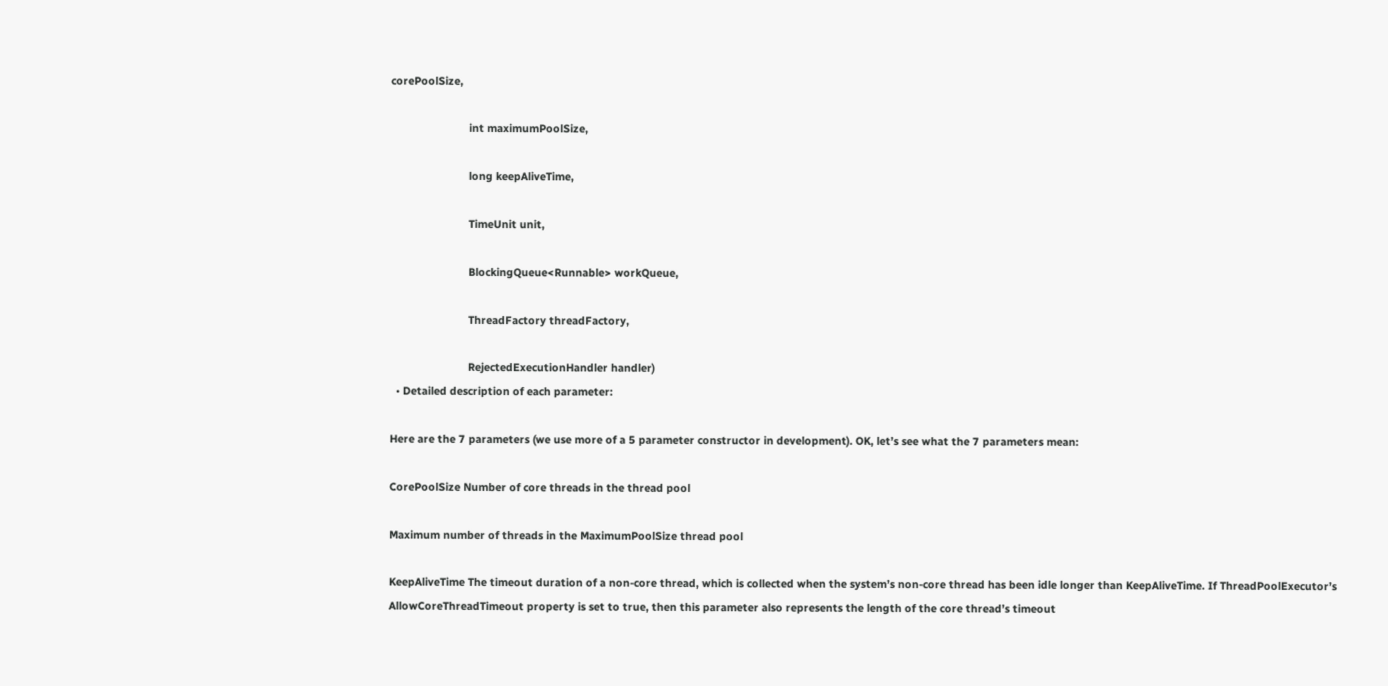corePoolSize,

                          int maximumPoolSize,

                          long keepAliveTime,

                          TimeUnit unit,

                          BlockingQueue<Runnable> workQueue,

                          ThreadFactory threadFactory,

                          RejectedExecutionHandler handler)
  • Detailed description of each parameter:

Here are the 7 parameters (we use more of a 5 parameter constructor in development). OK, let’s see what the 7 parameters mean:

CorePoolSize Number of core threads in the thread pool

Maximum number of threads in the MaximumPoolSize thread pool

KeepAliveTime The timeout duration of a non-core thread, which is collected when the system’s non-core thread has been idle longer than KeepAliveTime. If ThreadPoolExecutor’s AllowCoreThreadTimeout property is set to true, then this parameter also represents the length of the core thread’s timeout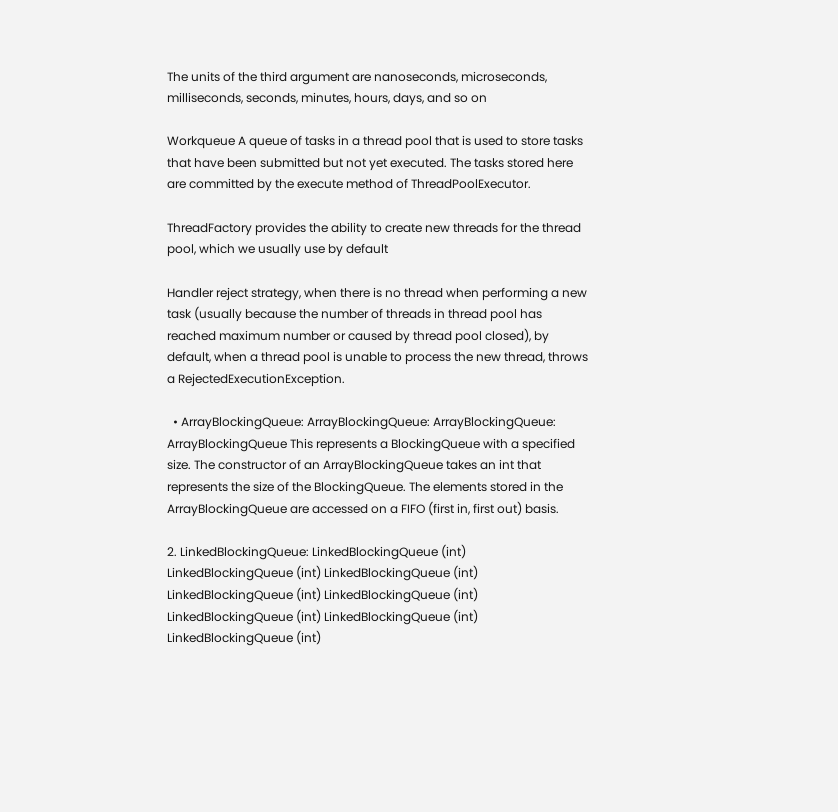The units of the third argument are nanoseconds, microseconds, milliseconds, seconds, minutes, hours, days, and so on

Workqueue A queue of tasks in a thread pool that is used to store tasks that have been submitted but not yet executed. The tasks stored here are committed by the execute method of ThreadPoolExecutor.

ThreadFactory provides the ability to create new threads for the thread pool, which we usually use by default

Handler reject strategy, when there is no thread when performing a new task (usually because the number of threads in thread pool has reached maximum number or caused by thread pool closed), by default, when a thread pool is unable to process the new thread, throws a RejectedExecutionException.

  • ArrayBlockingQueue: ArrayBlockingQueue: ArrayBlockingQueue: ArrayBlockingQueue This represents a BlockingQueue with a specified size. The constructor of an ArrayBlockingQueue takes an int that represents the size of the BlockingQueue. The elements stored in the ArrayBlockingQueue are accessed on a FIFO (first in, first out) basis.

2. LinkedBlockingQueue: LinkedBlockingQueue (int) LinkedBlockingQueue (int) LinkedBlockingQueue (int) LinkedBlockingQueue (int) LinkedBlockingQueue (int) LinkedBlockingQueue (int) LinkedBlockingQueue (int) LinkedBlockingQueue (int)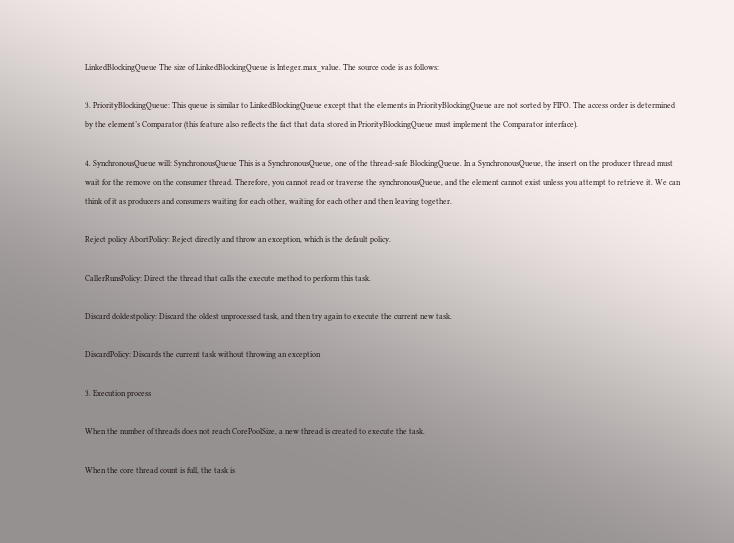LinkedBlockingQueue The size of LinkedBlockingQueue is Integer.max_value. The source code is as follows:

3. PriorityBlockingQueue: This queue is similar to LinkedBlockingQueue except that the elements in PriorityBlockingQueue are not sorted by FIFO. The access order is determined by the element’s Comparator (this feature also reflects the fact that data stored in PriorityBlockingQueue must implement the Comparator interface).

4. SynchronousQueue will: SynchronousQueue This is a SynchronousQueue, one of the thread-safe BlockingQueue. In a SynchronousQueue, the insert on the producer thread must wait for the remove on the consumer thread. Therefore, you cannot read or traverse the synchronousQueue, and the element cannot exist unless you attempt to retrieve it. We can think of it as producers and consumers waiting for each other, waiting for each other and then leaving together.

Reject policy AbortPolicy: Reject directly and throw an exception, which is the default policy.

CallerRunsPolicy: Direct the thread that calls the execute method to perform this task.

Discard doldestpolicy: Discard the oldest unprocessed task, and then try again to execute the current new task.

DiscardPolicy: Discards the current task without throwing an exception

3. Execution process

When the number of threads does not reach CorePoolSize, a new thread is created to execute the task.

When the core thread count is full, the task is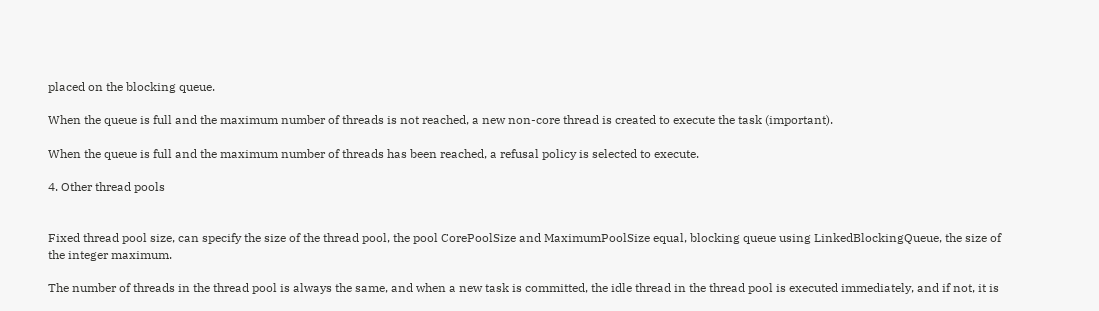placed on the blocking queue.

When the queue is full and the maximum number of threads is not reached, a new non-core thread is created to execute the task (important).

When the queue is full and the maximum number of threads has been reached, a refusal policy is selected to execute.

4. Other thread pools


Fixed thread pool size, can specify the size of the thread pool, the pool CorePoolSize and MaximumPoolSize equal, blocking queue using LinkedBlockingQueue, the size of the integer maximum.

The number of threads in the thread pool is always the same, and when a new task is committed, the idle thread in the thread pool is executed immediately, and if not, it is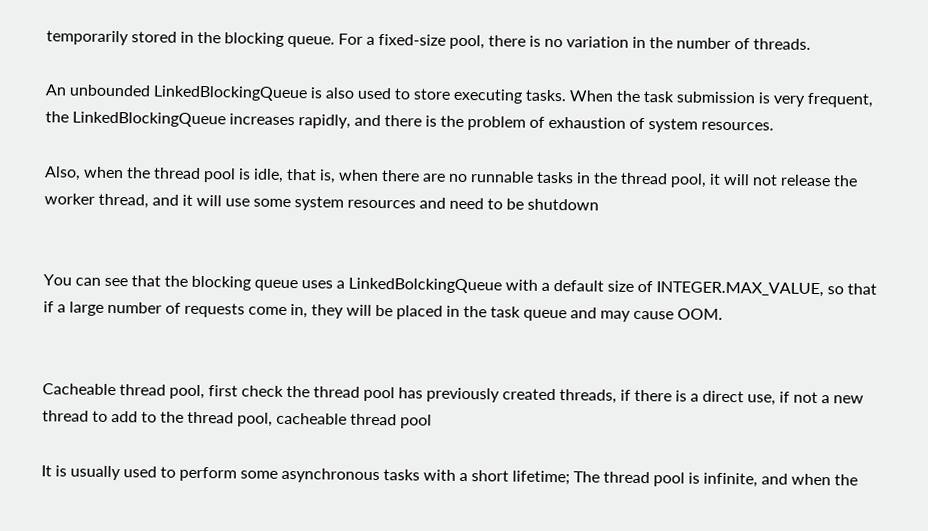temporarily stored in the blocking queue. For a fixed-size pool, there is no variation in the number of threads.

An unbounded LinkedBlockingQueue is also used to store executing tasks. When the task submission is very frequent, the LinkedBlockingQueue increases rapidly, and there is the problem of exhaustion of system resources.

Also, when the thread pool is idle, that is, when there are no runnable tasks in the thread pool, it will not release the worker thread, and it will use some system resources and need to be shutdown


You can see that the blocking queue uses a LinkedBolckingQueue with a default size of INTEGER.MAX_VALUE, so that if a large number of requests come in, they will be placed in the task queue and may cause OOM.


Cacheable thread pool, first check the thread pool has previously created threads, if there is a direct use, if not a new thread to add to the thread pool, cacheable thread pool

It is usually used to perform some asynchronous tasks with a short lifetime; The thread pool is infinite, and when the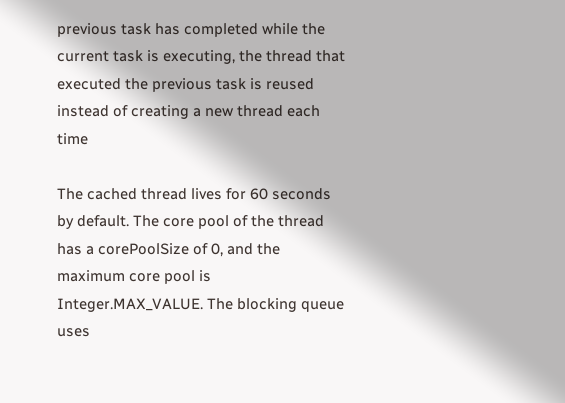previous task has completed while the current task is executing, the thread that executed the previous task is reused instead of creating a new thread each time

The cached thread lives for 60 seconds by default. The core pool of the thread has a corePoolSize of 0, and the maximum core pool is Integer.MAX_VALUE. The blocking queue uses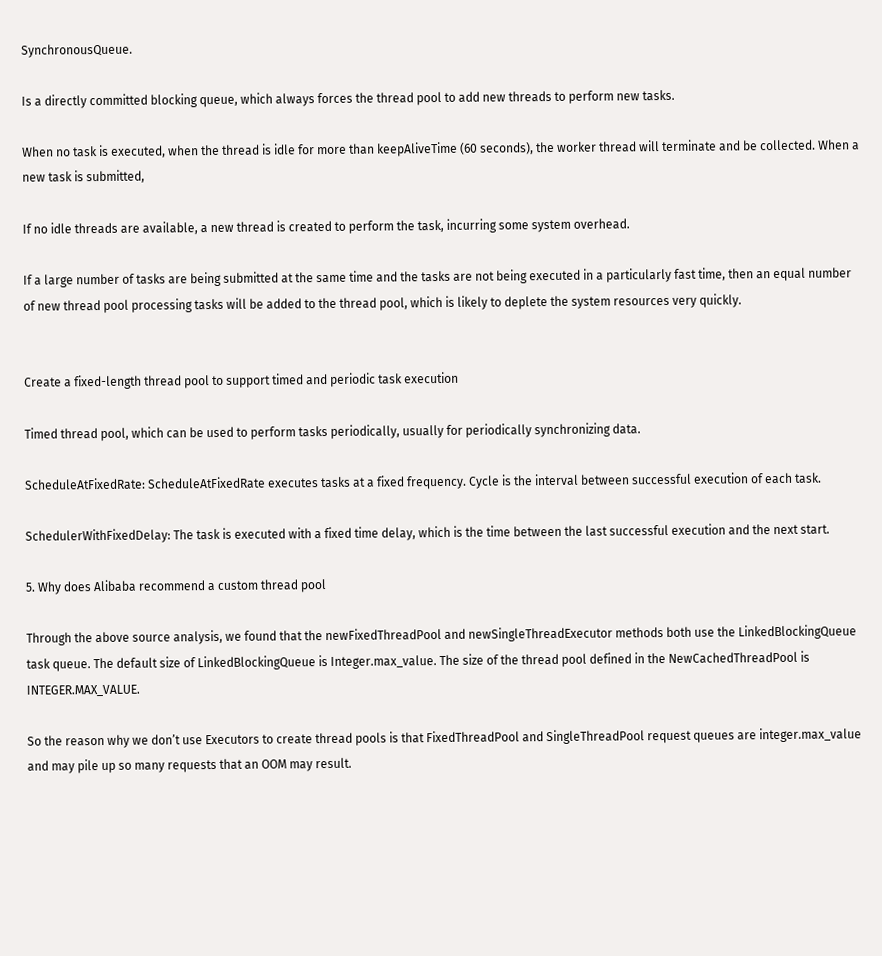SynchronousQueue.

Is a directly committed blocking queue, which always forces the thread pool to add new threads to perform new tasks.

When no task is executed, when the thread is idle for more than keepAliveTime (60 seconds), the worker thread will terminate and be collected. When a new task is submitted,

If no idle threads are available, a new thread is created to perform the task, incurring some system overhead.

If a large number of tasks are being submitted at the same time and the tasks are not being executed in a particularly fast time, then an equal number of new thread pool processing tasks will be added to the thread pool, which is likely to deplete the system resources very quickly.


Create a fixed-length thread pool to support timed and periodic task execution

Timed thread pool, which can be used to perform tasks periodically, usually for periodically synchronizing data.

ScheduleAtFixedRate: ScheduleAtFixedRate executes tasks at a fixed frequency. Cycle is the interval between successful execution of each task.

SchedulerWithFixedDelay: The task is executed with a fixed time delay, which is the time between the last successful execution and the next start.

5. Why does Alibaba recommend a custom thread pool

Through the above source analysis, we found that the newFixedThreadPool and newSingleThreadExecutor methods both use the LinkedBlockingQueue task queue. The default size of LinkedBlockingQueue is Integer.max_value. The size of the thread pool defined in the NewCachedThreadPool is INTEGER.MAX_VALUE.

So the reason why we don’t use Executors to create thread pools is that FixedThreadPool and SingleThreadPool request queues are integer.max_value and may pile up so many requests that an OOM may result.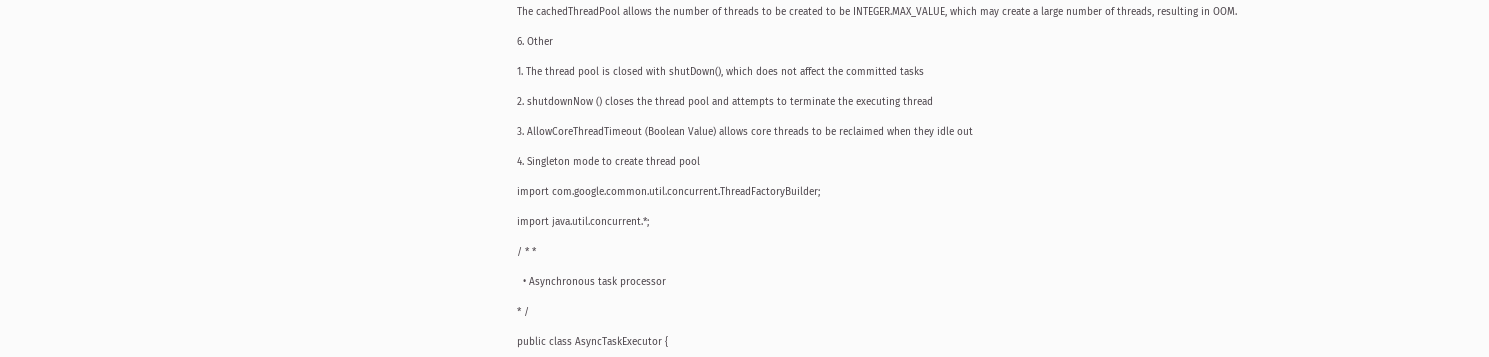The cachedThreadPool allows the number of threads to be created to be INTEGER.MAX_VALUE, which may create a large number of threads, resulting in OOM.

6. Other

1. The thread pool is closed with shutDown(), which does not affect the committed tasks

2. shutdownNow () closes the thread pool and attempts to terminate the executing thread

3. AllowCoreThreadTimeout (Boolean Value) allows core threads to be reclaimed when they idle out

4. Singleton mode to create thread pool

import com.google.common.util.concurrent.ThreadFactoryBuilder;

import java.util.concurrent.*;

/ * *

  • Asynchronous task processor

* /

public class AsyncTaskExecutor {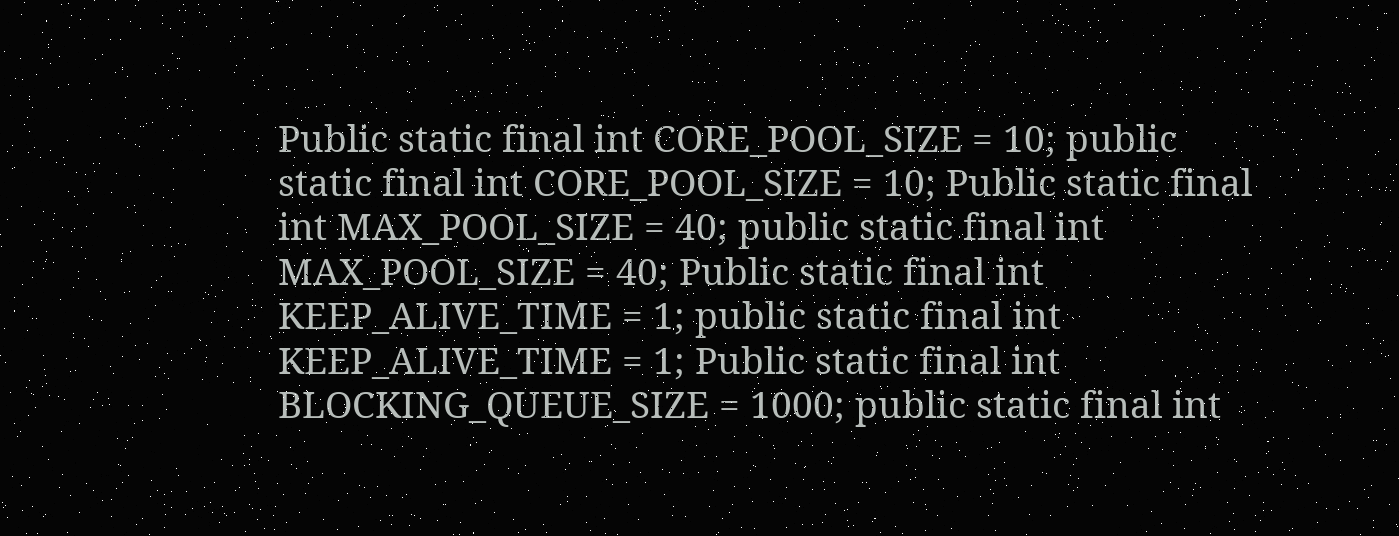Public static final int CORE_POOL_SIZE = 10; public static final int CORE_POOL_SIZE = 10; Public static final int MAX_POOL_SIZE = 40; public static final int MAX_POOL_SIZE = 40; Public static final int KEEP_ALIVE_TIME = 1; public static final int KEEP_ALIVE_TIME = 1; Public static final int BLOCKING_QUEUE_SIZE = 1000; public static final int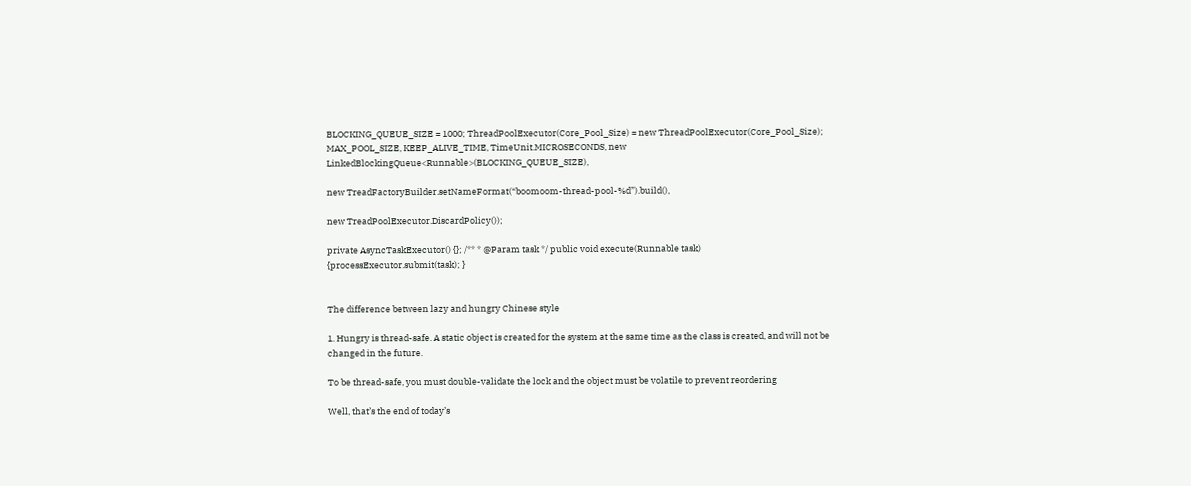BLOCKING_QUEUE_SIZE = 1000; ThreadPoolExecutor(Core_Pool_Size) = new ThreadPoolExecutor(Core_Pool_Size); MAX_POOL_SIZE, KEEP_ALIVE_TIME, TimeUnit.MICROSECONDS, new LinkedBlockingQueue<Runnable>(BLOCKING_QUEUE_SIZE),

new TreadFactoryBuilder.setNameFormat(“boomoom-thread-pool-%d”).build(),

new TreadPoolExecutor.DiscardPolicy());

private AsyncTaskExecutor() {}; /** * @Param task */ public void execute(Runnable task) {processExecutor.submit(task); }


The difference between lazy and hungry Chinese style

1. Hungry is thread-safe. A static object is created for the system at the same time as the class is created, and will not be changed in the future.

To be thread-safe, you must double-validate the lock and the object must be volatile to prevent reordering

Well, that’s the end of today’s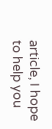article, I hope to help you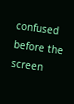confused before the screen